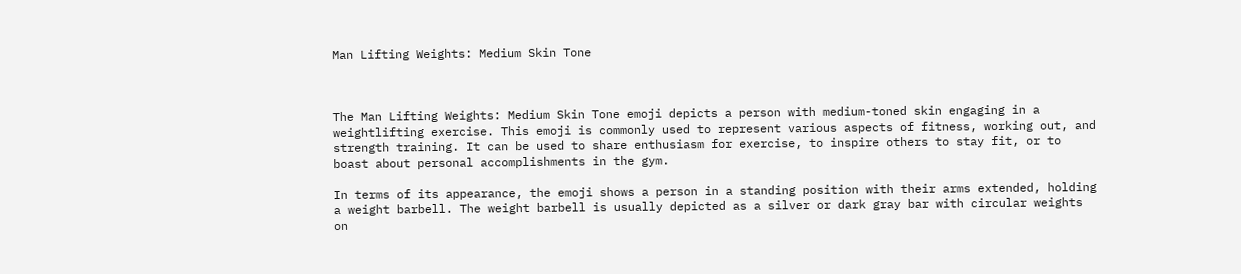Man Lifting Weights: Medium Skin Tone



The Man Lifting Weights: Medium Skin Tone emoji depicts a person with medium-toned skin engaging in a weightlifting exercise. This emoji is commonly used to represent various aspects of fitness, working out, and strength training. It can be used to share enthusiasm for exercise, to inspire others to stay fit, or to boast about personal accomplishments in the gym.

In terms of its appearance, the emoji shows a person in a standing position with their arms extended, holding a weight barbell. The weight barbell is usually depicted as a silver or dark gray bar with circular weights on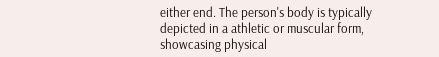either end. The person's body is typically depicted in a athletic or muscular form, showcasing physical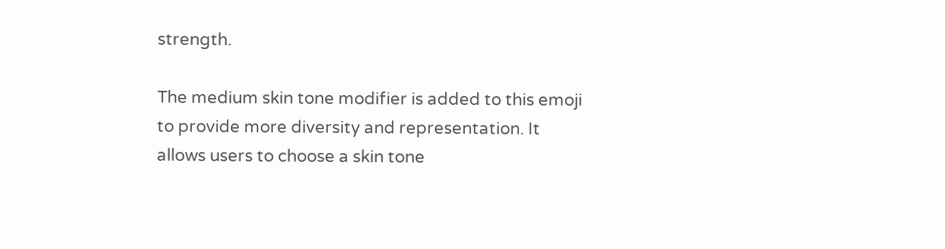strength.

The medium skin tone modifier is added to this emoji to provide more diversity and representation. It allows users to choose a skin tone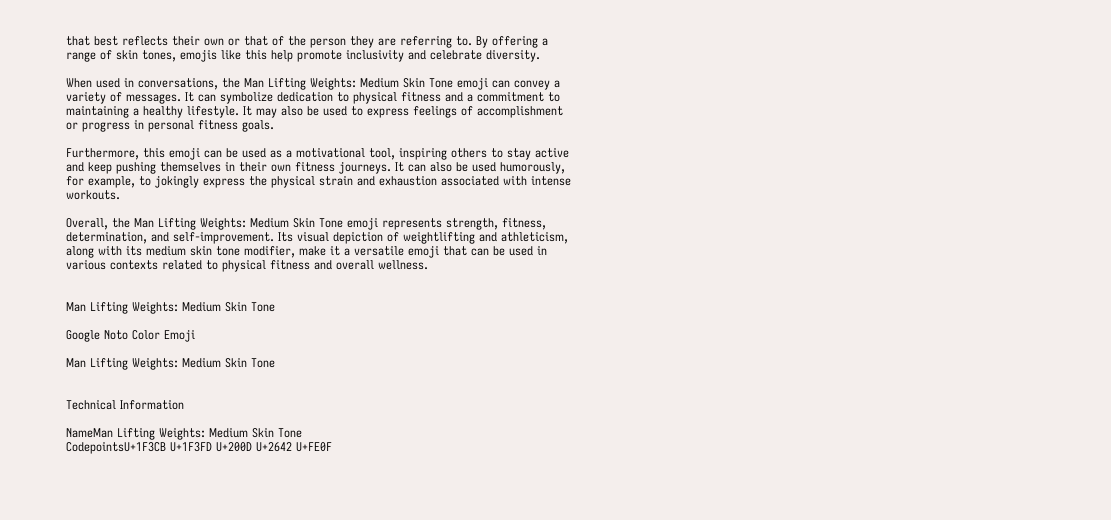that best reflects their own or that of the person they are referring to. By offering a range of skin tones, emojis like this help promote inclusivity and celebrate diversity.

When used in conversations, the Man Lifting Weights: Medium Skin Tone emoji can convey a variety of messages. It can symbolize dedication to physical fitness and a commitment to maintaining a healthy lifestyle. It may also be used to express feelings of accomplishment or progress in personal fitness goals.

Furthermore, this emoji can be used as a motivational tool, inspiring others to stay active and keep pushing themselves in their own fitness journeys. It can also be used humorously, for example, to jokingly express the physical strain and exhaustion associated with intense workouts.

Overall, the Man Lifting Weights: Medium Skin Tone emoji represents strength, fitness, determination, and self-improvement. Its visual depiction of weightlifting and athleticism, along with its medium skin tone modifier, make it a versatile emoji that can be used in various contexts related to physical fitness and overall wellness.


Man Lifting Weights: Medium Skin Tone

Google Noto Color Emoji

Man Lifting Weights: Medium Skin Tone


Technical Information

NameMan Lifting Weights: Medium Skin Tone
CodepointsU+1F3CB U+1F3FD U+200D U+2642 U+FE0F